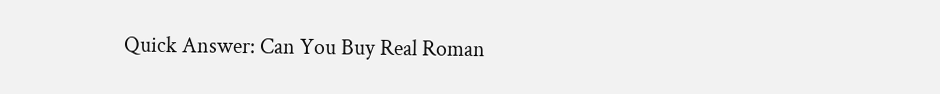Quick Answer: Can You Buy Real Roman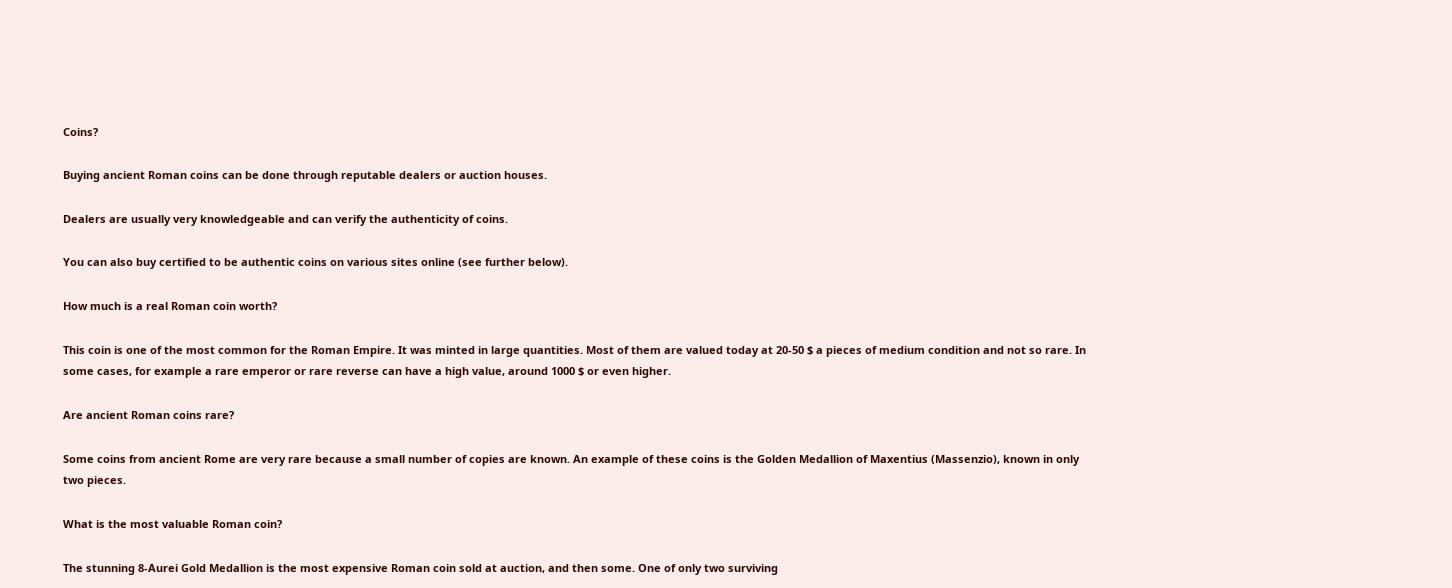Coins?

Buying ancient Roman coins can be done through reputable dealers or auction houses.

Dealers are usually very knowledgeable and can verify the authenticity of coins.

You can also buy certified to be authentic coins on various sites online (see further below).

How much is a real Roman coin worth?

This coin is one of the most common for the Roman Empire. It was minted in large quantities. Most of them are valued today at 20-50 $ a pieces of medium condition and not so rare. In some cases, for example a rare emperor or rare reverse can have a high value, around 1000 $ or even higher.

Are ancient Roman coins rare?

Some coins from ancient Rome are very rare because a small number of copies are known. An example of these coins is the Golden Medallion of Maxentius (Massenzio), known in only two pieces.

What is the most valuable Roman coin?

The stunning 8-Aurei Gold Medallion is the most expensive Roman coin sold at auction, and then some. One of only two surviving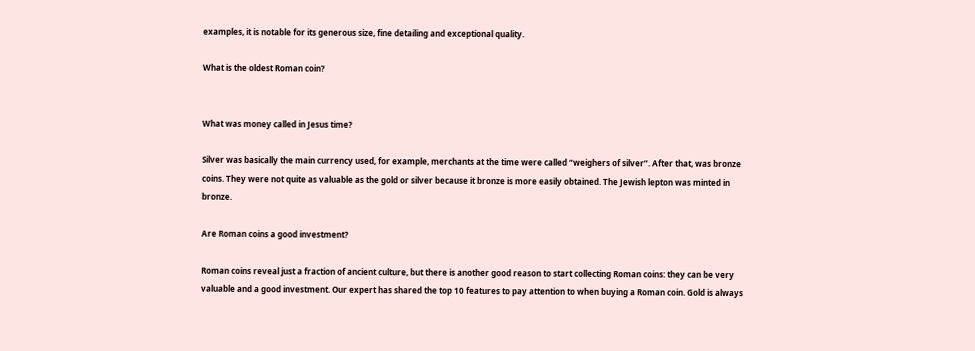examples, it is notable for its generous size, fine detailing and exceptional quality.

What is the oldest Roman coin?


What was money called in Jesus time?

Silver was basically the main currency used, for example, merchants at the time were called “weighers of silver”. After that, was bronze coins. They were not quite as valuable as the gold or silver because it bronze is more easily obtained. The Jewish lepton was minted in bronze.

Are Roman coins a good investment?

Roman coins reveal just a fraction of ancient culture, but there is another good reason to start collecting Roman coins: they can be very valuable and a good investment. Our expert has shared the top 10 features to pay attention to when buying a Roman coin. Gold is always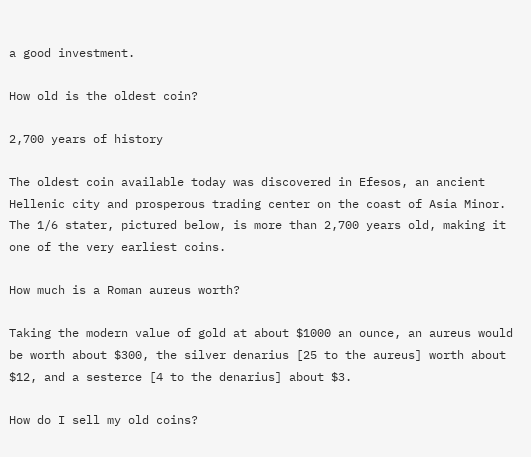a good investment.

How old is the oldest coin?

2,700 years of history

The oldest coin available today was discovered in Efesos, an ancient Hellenic city and prosperous trading center on the coast of Asia Minor. The 1/6 stater, pictured below, is more than 2,700 years old, making it one of the very earliest coins.

How much is a Roman aureus worth?

Taking the modern value of gold at about $1000 an ounce, an aureus would be worth about $300, the silver denarius [25 to the aureus] worth about $12, and a sesterce [4 to the denarius] about $3.

How do I sell my old coins?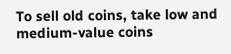To sell old coins, take low and medium-value coins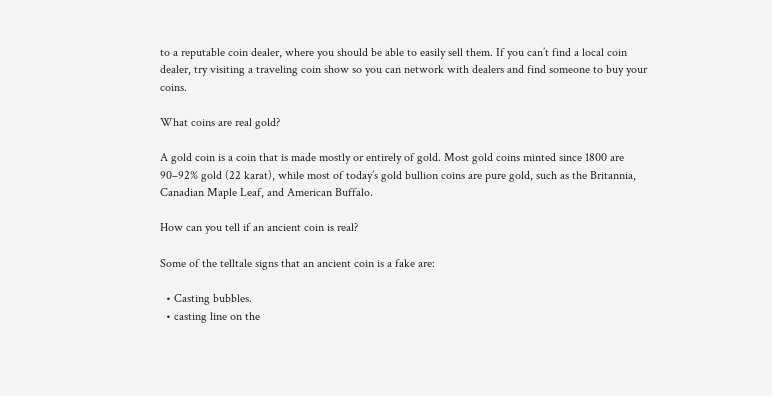to a reputable coin dealer, where you should be able to easily sell them. If you can’t find a local coin dealer, try visiting a traveling coin show so you can network with dealers and find someone to buy your coins.

What coins are real gold?

A gold coin is a coin that is made mostly or entirely of gold. Most gold coins minted since 1800 are 90–92% gold (22 karat), while most of today’s gold bullion coins are pure gold, such as the Britannia, Canadian Maple Leaf, and American Buffalo.

How can you tell if an ancient coin is real?

Some of the telltale signs that an ancient coin is a fake are:

  • Casting bubbles.
  • casting line on the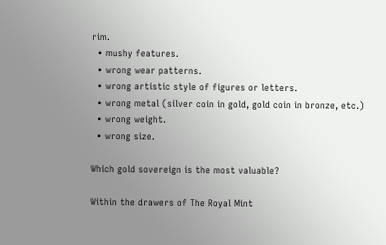rim.
  • mushy features.
  • wrong wear patterns.
  • wrong artistic style of figures or letters.
  • wrong metal (silver coin in gold, gold coin in bronze, etc.)
  • wrong weight.
  • wrong size.

Which gold sovereign is the most valuable?

Within the drawers of The Royal Mint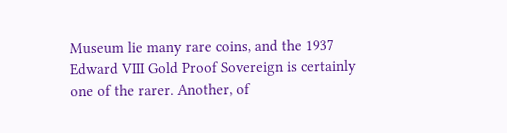Museum lie many rare coins, and the 1937 Edward VIII Gold Proof Sovereign is certainly one of the rarer. Another, of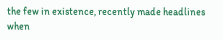the few in existence, recently made headlines when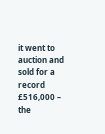it went to auction and sold for a record £516,000 – the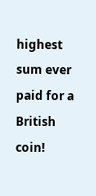highest sum ever paid for a British coin!